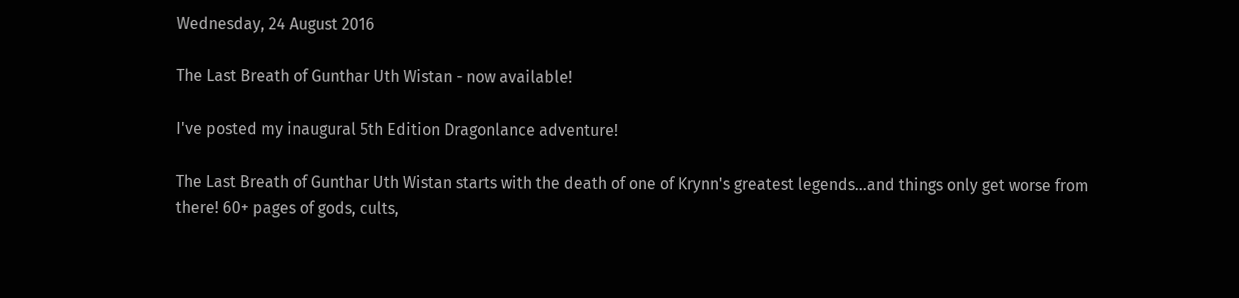Wednesday, 24 August 2016

The Last Breath of Gunthar Uth Wistan - now available!

I've posted my inaugural 5th Edition Dragonlance adventure!

The Last Breath of Gunthar Uth Wistan starts with the death of one of Krynn's greatest legends...and things only get worse from there! 60+ pages of gods, cults,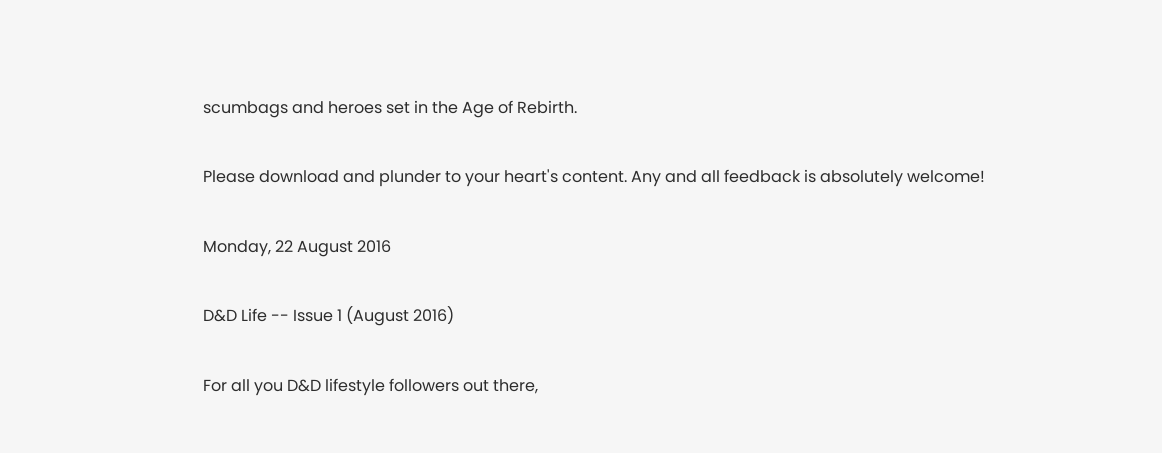scumbags and heroes set in the Age of Rebirth.

Please download and plunder to your heart's content. Any and all feedback is absolutely welcome!

Monday, 22 August 2016

D&D Life -- Issue 1 (August 2016)

For all you D&D lifestyle followers out there,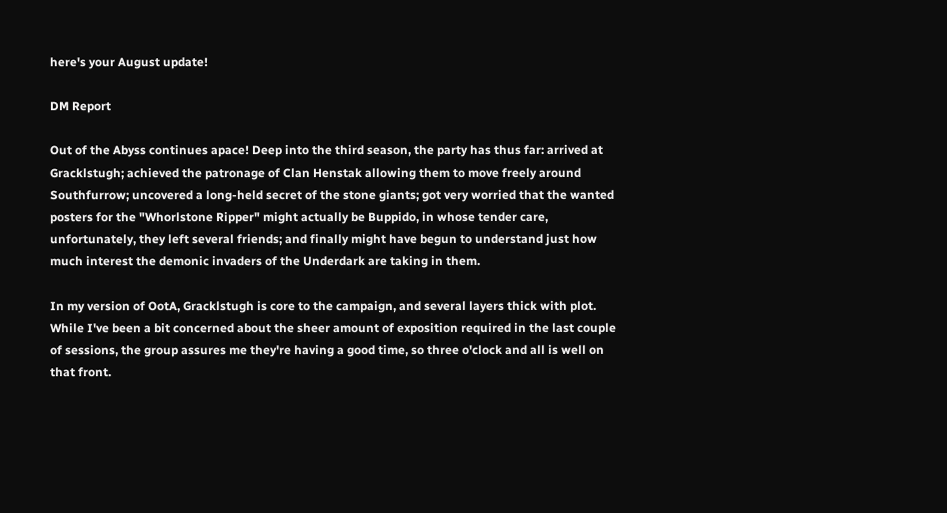here's your August update!

DM Report

Out of the Abyss continues apace! Deep into the third season, the party has thus far: arrived at Gracklstugh; achieved the patronage of Clan Henstak allowing them to move freely around Southfurrow; uncovered a long-held secret of the stone giants; got very worried that the wanted posters for the "Whorlstone Ripper" might actually be Buppido, in whose tender care, unfortunately, they left several friends; and finally might have begun to understand just how much interest the demonic invaders of the Underdark are taking in them.

In my version of OotA, Gracklstugh is core to the campaign, and several layers thick with plot. While I've been a bit concerned about the sheer amount of exposition required in the last couple of sessions, the group assures me they're having a good time, so three o'clock and all is well on that front.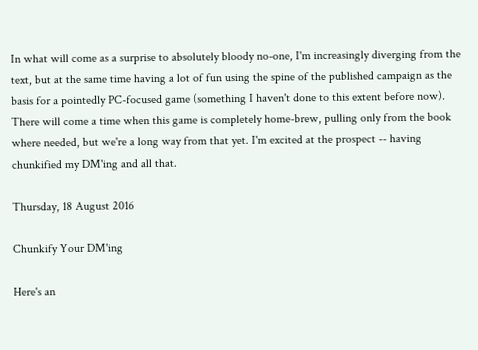In what will come as a surprise to absolutely bloody no-one, I'm increasingly diverging from the text, but at the same time having a lot of fun using the spine of the published campaign as the basis for a pointedly PC-focused game (something I haven't done to this extent before now). There will come a time when this game is completely home-brew, pulling only from the book where needed, but we're a long way from that yet. I'm excited at the prospect -- having chunkified my DM'ing and all that.

Thursday, 18 August 2016

Chunkify Your DM'ing

Here's an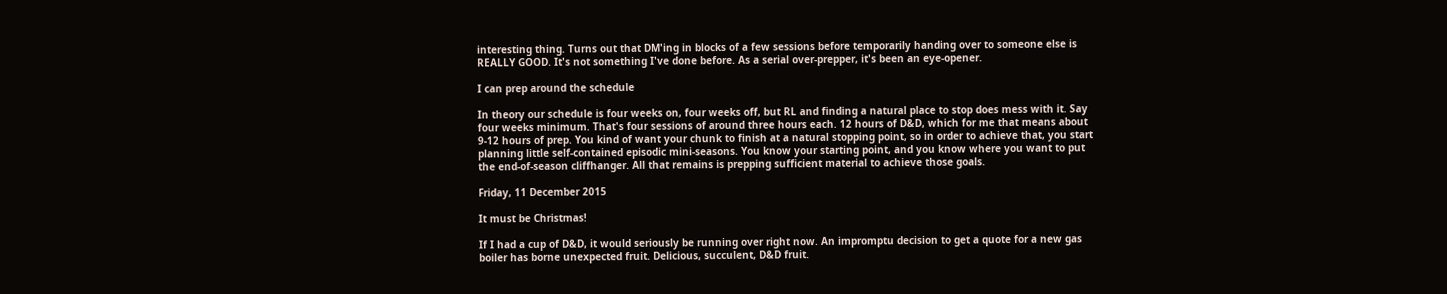interesting thing. Turns out that DM'ing in blocks of a few sessions before temporarily handing over to someone else is REALLY GOOD. It's not something I've done before. As a serial over-prepper, it's been an eye-opener.

I can prep around the schedule

In theory our schedule is four weeks on, four weeks off, but RL and finding a natural place to stop does mess with it. Say four weeks minimum. That's four sessions of around three hours each. 12 hours of D&D, which for me that means about 9-12 hours of prep. You kind of want your chunk to finish at a natural stopping point, so in order to achieve that, you start planning little self-contained episodic mini-seasons. You know your starting point, and you know where you want to put the end-of-season cliffhanger. All that remains is prepping sufficient material to achieve those goals.

Friday, 11 December 2015

It must be Christmas!

If I had a cup of D&D, it would seriously be running over right now. An impromptu decision to get a quote for a new gas boiler has borne unexpected fruit. Delicious, succulent, D&D fruit.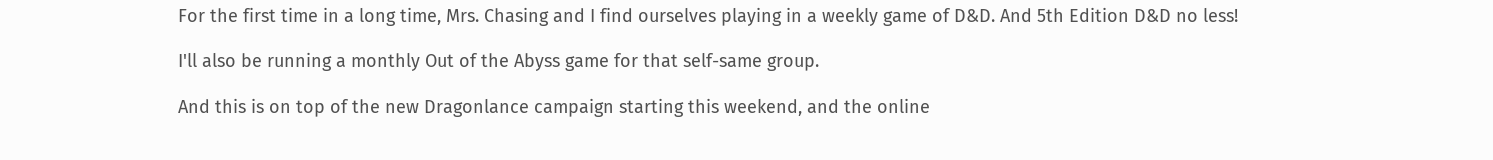For the first time in a long time, Mrs. Chasing and I find ourselves playing in a weekly game of D&D. And 5th Edition D&D no less!

I'll also be running a monthly Out of the Abyss game for that self-same group.

And this is on top of the new Dragonlance campaign starting this weekend, and the online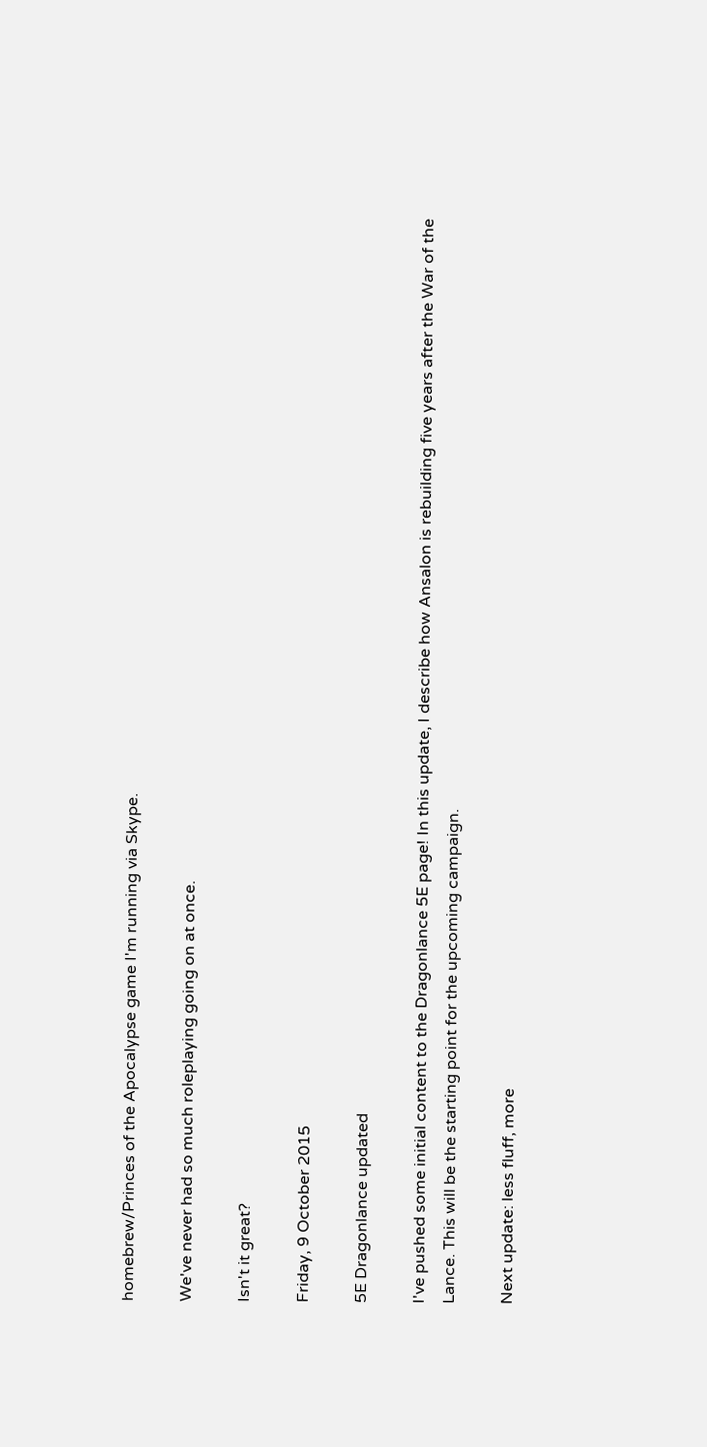homebrew/Princes of the Apocalypse game I'm running via Skype.

We've never had so much roleplaying going on at once.

Isn't it great?

Friday, 9 October 2015

5E Dragonlance updated

I've pushed some initial content to the Dragonlance 5E page! In this update, I describe how Ansalon is rebuilding five years after the War of the Lance. This will be the starting point for the upcoming campaign.

Next update: less fluff, more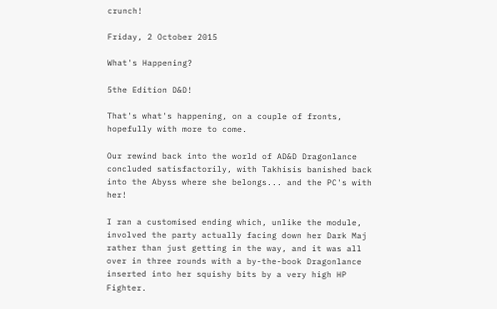crunch!

Friday, 2 October 2015

What's Happening?

5the Edition D&D!

That's what's happening, on a couple of fronts, hopefully with more to come.

Our rewind back into the world of AD&D Dragonlance concluded satisfactorily, with Takhisis banished back into the Abyss where she belongs... and the PC's with her!

I ran a customised ending which, unlike the module, involved the party actually facing down her Dark Maj rather than just getting in the way, and it was all over in three rounds with a by-the-book Dragonlance inserted into her squishy bits by a very high HP Fighter.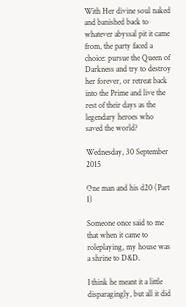With Her divine soul naked and banished back to whatever abyssal pit it came from, the party faced a choice: pursue the Queen of Darkness and try to destroy her forever, or retreat back into the Prime and live the rest of their days as the legendary heroes who saved the world?

Wednesday, 30 September 2015

One man and his d20 (Part 1)

Someone once said to me that when it came to roleplaying, my house was a shrine to D&D.

I think he meant it a little disparagingly, but all it did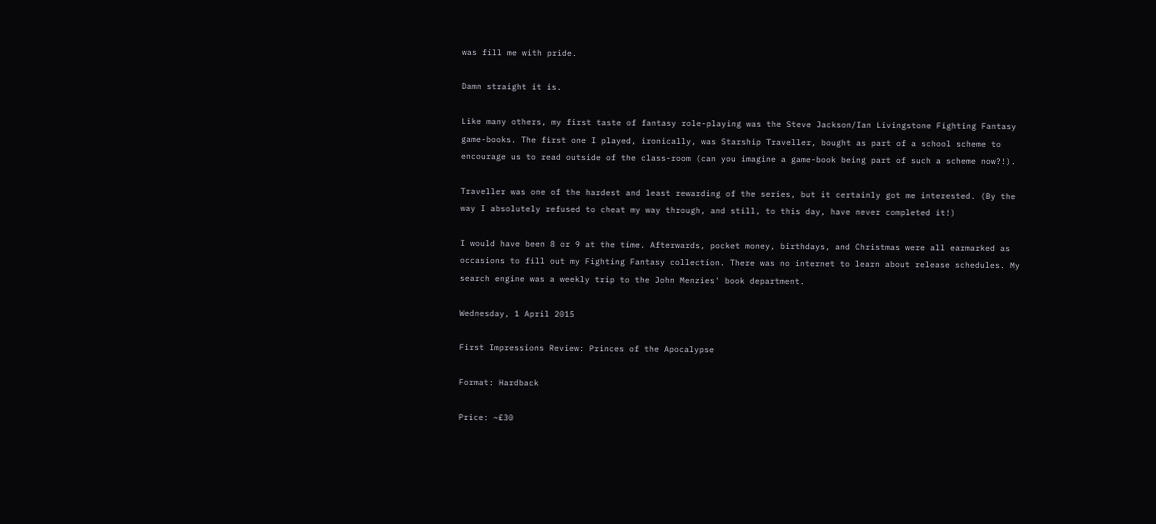was fill me with pride.

Damn straight it is.

Like many others, my first taste of fantasy role-playing was the Steve Jackson/Ian Livingstone Fighting Fantasy game-books. The first one I played, ironically, was Starship Traveller, bought as part of a school scheme to encourage us to read outside of the class-room (can you imagine a game-book being part of such a scheme now?!).

Traveller was one of the hardest and least rewarding of the series, but it certainly got me interested. (By the way I absolutely refused to cheat my way through, and still, to this day, have never completed it!)

I would have been 8 or 9 at the time. Afterwards, pocket money, birthdays, and Christmas were all earmarked as occasions to fill out my Fighting Fantasy collection. There was no internet to learn about release schedules. My search engine was a weekly trip to the John Menzies' book department.

Wednesday, 1 April 2015

First Impressions Review: Princes of the Apocalypse

Format: Hardback

Price: ~£30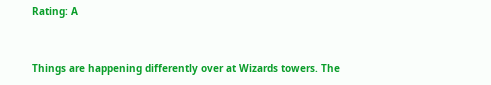Rating: A


Things are happening differently over at Wizards towers. The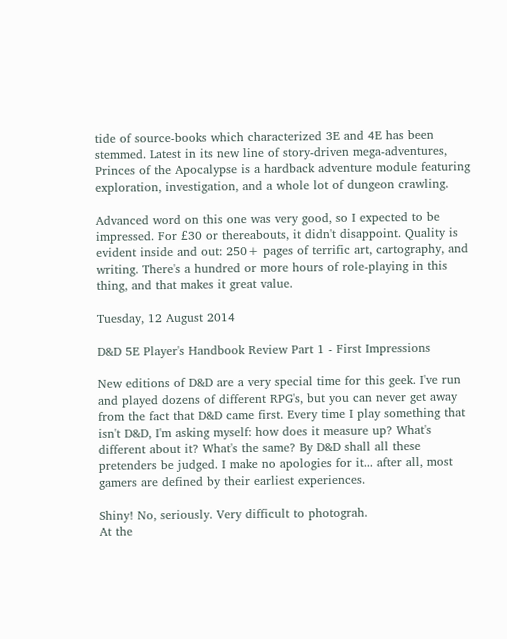tide of source-books which characterized 3E and 4E has been stemmed. Latest in its new line of story-driven mega-adventures, Princes of the Apocalypse is a hardback adventure module featuring exploration, investigation, and a whole lot of dungeon crawling.

Advanced word on this one was very good, so I expected to be impressed. For £30 or thereabouts, it didn't disappoint. Quality is evident inside and out: 250+ pages of terrific art, cartography, and writing. There's a hundred or more hours of role-playing in this thing, and that makes it great value.

Tuesday, 12 August 2014

D&D 5E Player's Handbook Review Part 1 - First Impressions

New editions of D&D are a very special time for this geek. I've run and played dozens of different RPG's, but you can never get away from the fact that D&D came first. Every time I play something that isn't D&D, I'm asking myself: how does it measure up? What's different about it? What's the same? By D&D shall all these pretenders be judged. I make no apologies for it... after all, most gamers are defined by their earliest experiences.

Shiny! No, seriously. Very difficult to photograh.
At the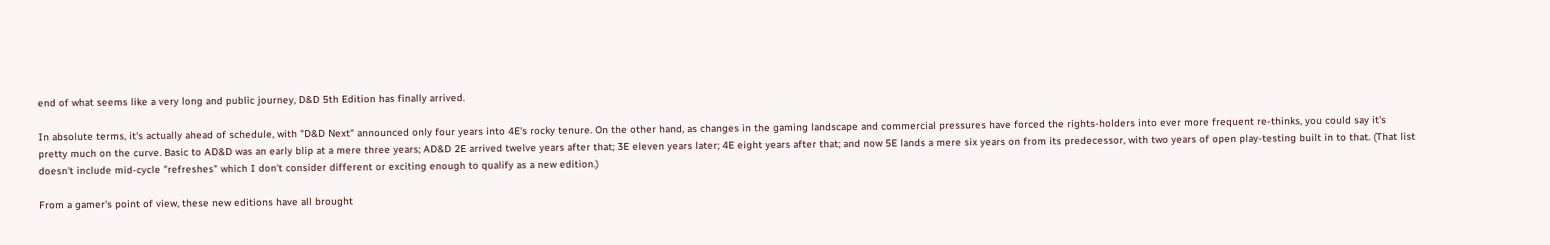end of what seems like a very long and public journey, D&D 5th Edition has finally arrived.

In absolute terms, it's actually ahead of schedule, with "D&D Next" announced only four years into 4E's rocky tenure. On the other hand, as changes in the gaming landscape and commercial pressures have forced the rights-holders into ever more frequent re-thinks, you could say it's pretty much on the curve. Basic to AD&D was an early blip at a mere three years; AD&D 2E arrived twelve years after that; 3E eleven years later; 4E eight years after that; and now 5E lands a mere six years on from its predecessor, with two years of open play-testing built in to that. (That list doesn't include mid-cycle "refreshes" which I don't consider different or exciting enough to qualify as a new edition.)

From a gamer's point of view, these new editions have all brought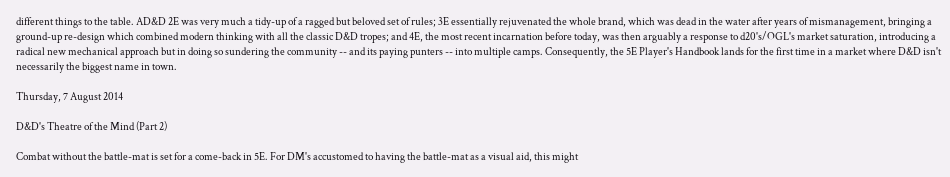different things to the table. AD&D 2E was very much a tidy-up of a ragged but beloved set of rules; 3E essentially rejuvenated the whole brand, which was dead in the water after years of mismanagement, bringing a ground-up re-design which combined modern thinking with all the classic D&D tropes; and 4E, the most recent incarnation before today, was then arguably a response to d20's/OGL's market saturation, introducing a radical new mechanical approach but in doing so sundering the community -- and its paying punters -- into multiple camps. Consequently, the 5E Player's Handbook lands for the first time in a market where D&D isn't necessarily the biggest name in town.

Thursday, 7 August 2014

D&D's Theatre of the Mind (Part 2)

Combat without the battle-mat is set for a come-back in 5E. For DM's accustomed to having the battle-mat as a visual aid, this might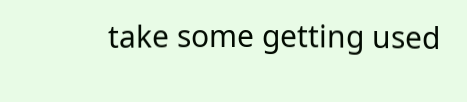take some getting used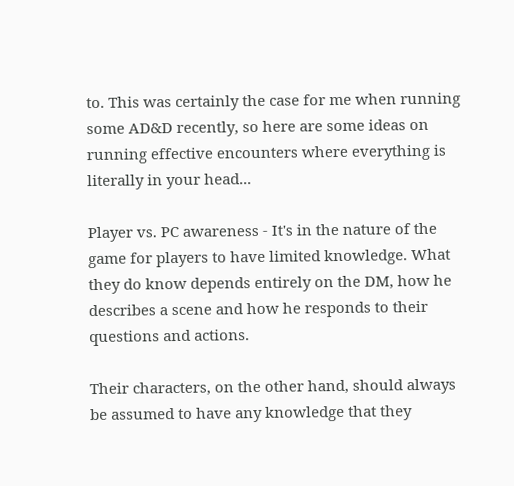to. This was certainly the case for me when running some AD&D recently, so here are some ideas on running effective encounters where everything is literally in your head...

Player vs. PC awareness - It's in the nature of the game for players to have limited knowledge. What they do know depends entirely on the DM, how he describes a scene and how he responds to their questions and actions.

Their characters, on the other hand, should always be assumed to have any knowledge that they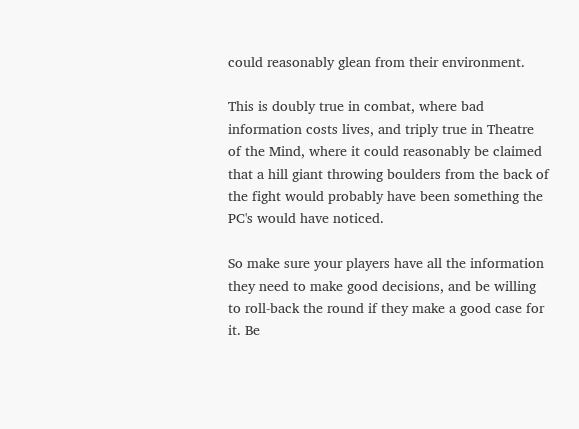could reasonably glean from their environment.

This is doubly true in combat, where bad information costs lives, and triply true in Theatre of the Mind, where it could reasonably be claimed that a hill giant throwing boulders from the back of the fight would probably have been something the PC's would have noticed.

So make sure your players have all the information they need to make good decisions, and be willing to roll-back the round if they make a good case for it. Be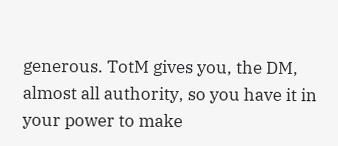generous. TotM gives you, the DM, almost all authority, so you have it in your power to make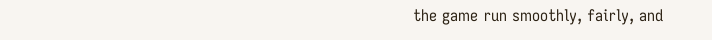the game run smoothly, fairly, and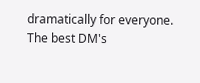dramatically for everyone. The best DM's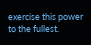exercise this power to the fullest.